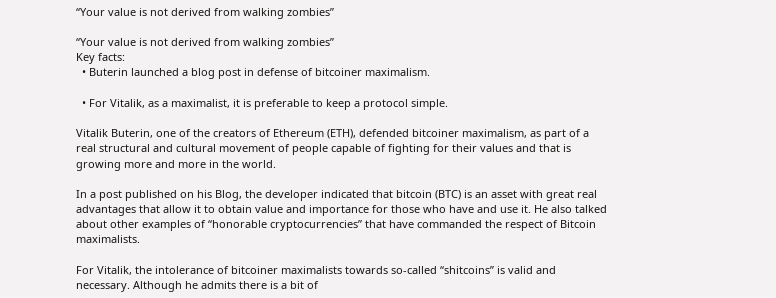“Your value is not derived from walking zombies”

“Your value is not derived from walking zombies”
Key facts:
  • Buterin launched a blog post in defense of bitcoiner maximalism.

  • For Vitalik, as a maximalist, it is preferable to keep a protocol simple.

Vitalik Buterin, one of the creators of Ethereum (ETH), defended bitcoiner maximalism, as part of a real structural and cultural movement of people capable of fighting for their values and that is growing more and more in the world.

In a post published on his Blog, the developer indicated that bitcoin (BTC) is an asset with great real advantages that allow it to obtain value and importance for those who have and use it. He also talked about other examples of “honorable cryptocurrencies” that have commanded the respect of Bitcoin maximalists.

For Vitalik, the intolerance of bitcoiner maximalists towards so-called “shitcoins” is valid and necessary. Although he admits there is a bit of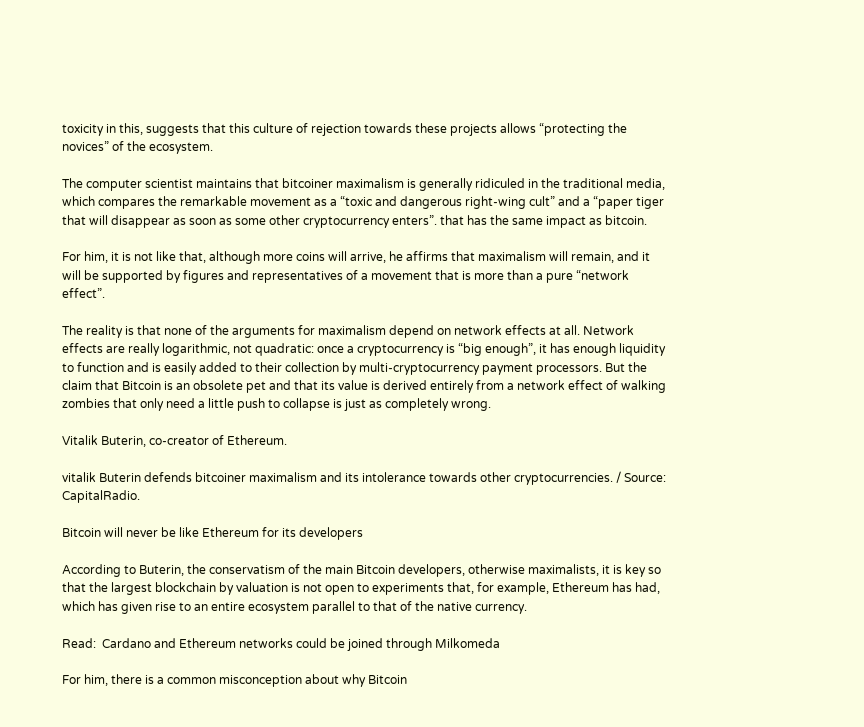toxicity in this, suggests that this culture of rejection towards these projects allows “protecting the novices” of the ecosystem.

The computer scientist maintains that bitcoiner maximalism is generally ridiculed in the traditional media, which compares the remarkable movement as a “toxic and dangerous right-wing cult” and a “paper tiger that will disappear as soon as some other cryptocurrency enters”. that has the same impact as bitcoin.

For him, it is not like that, although more coins will arrive, he affirms that maximalism will remain, and it will be supported by figures and representatives of a movement that is more than a pure “network effect”.

The reality is that none of the arguments for maximalism depend on network effects at all. Network effects are really logarithmic, not quadratic: once a cryptocurrency is “big enough”, it has enough liquidity to function and is easily added to their collection by multi-cryptocurrency payment processors. But the claim that Bitcoin is an obsolete pet and that its value is derived entirely from a network effect of walking zombies that only need a little push to collapse is just as completely wrong.

Vitalik Buterin, co-creator of Ethereum.

vitalik Buterin defends bitcoiner maximalism and its intolerance towards other cryptocurrencies. / Source: CapitalRadio.

Bitcoin will never be like Ethereum for its developers

According to Buterin, the conservatism of the main Bitcoin developers, otherwise maximalists, it is key so that the largest blockchain by valuation is not open to experiments that, for example, Ethereum has had, which has given rise to an entire ecosystem parallel to that of the native currency.

Read:  Cardano and Ethereum networks could be joined through Milkomeda

For him, there is a common misconception about why Bitcoin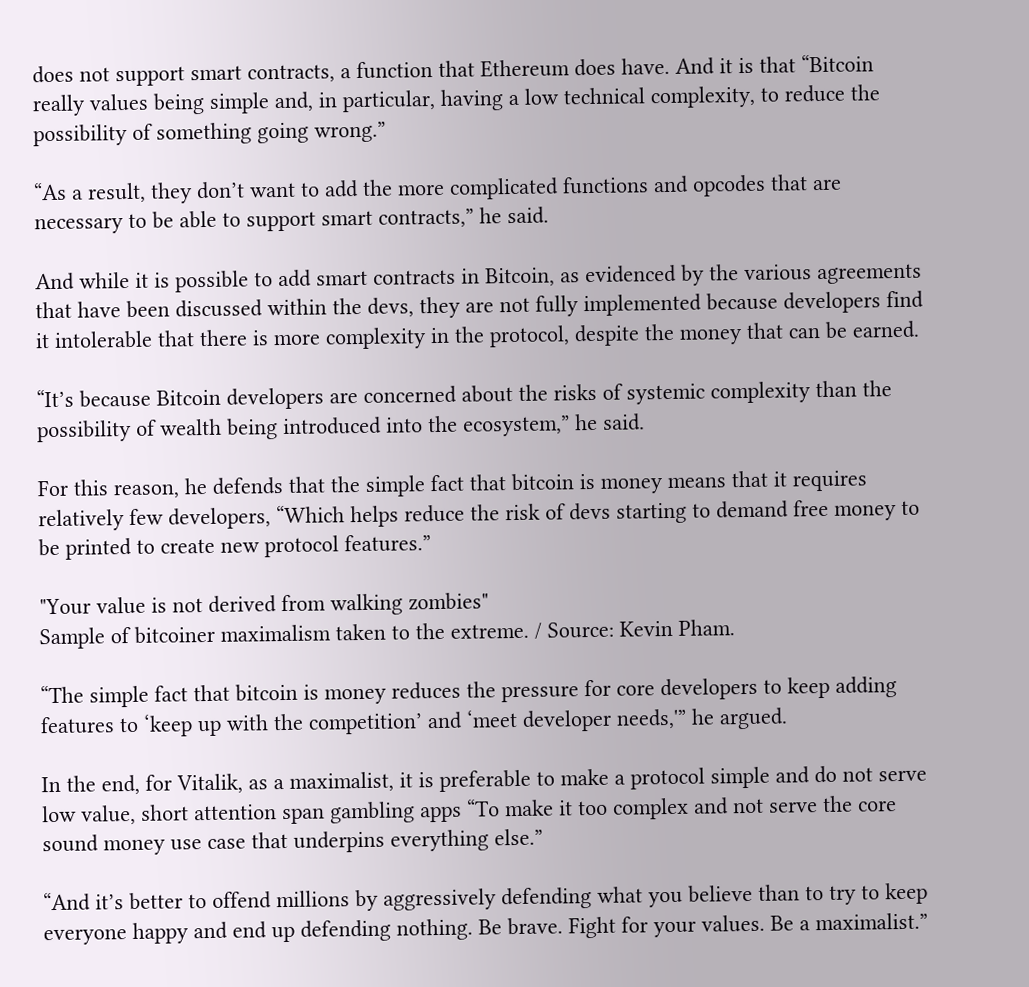does not support smart contracts, a function that Ethereum does have. And it is that “Bitcoin really values being simple and, in particular, having a low technical complexity, to reduce the possibility of something going wrong.”

“As a result, they don’t want to add the more complicated functions and opcodes that are necessary to be able to support smart contracts,” he said.

And while it is possible to add smart contracts in Bitcoin, as evidenced by the various agreements that have been discussed within the devs, they are not fully implemented because developers find it intolerable that there is more complexity in the protocol, despite the money that can be earned.

“It’s because Bitcoin developers are concerned about the risks of systemic complexity than the possibility of wealth being introduced into the ecosystem,” he said.

For this reason, he defends that the simple fact that bitcoin is money means that it requires relatively few developers, “Which helps reduce the risk of devs starting to demand free money to be printed to create new protocol features.”

"Your value is not derived from walking zombies"
Sample of bitcoiner maximalism taken to the extreme. / Source: Kevin Pham.

“The simple fact that bitcoin is money reduces the pressure for core developers to keep adding features to ‘keep up with the competition’ and ‘meet developer needs,'” he argued.

In the end, for Vitalik, as a maximalist, it is preferable to make a protocol simple and do not serve low value, short attention span gambling apps “To make it too complex and not serve the core sound money use case that underpins everything else.”

“And it’s better to offend millions by aggressively defending what you believe than to try to keep everyone happy and end up defending nothing. Be brave. Fight for your values. Be a maximalist.”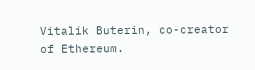Vitalik Buterin, co-creator of Ethereum.